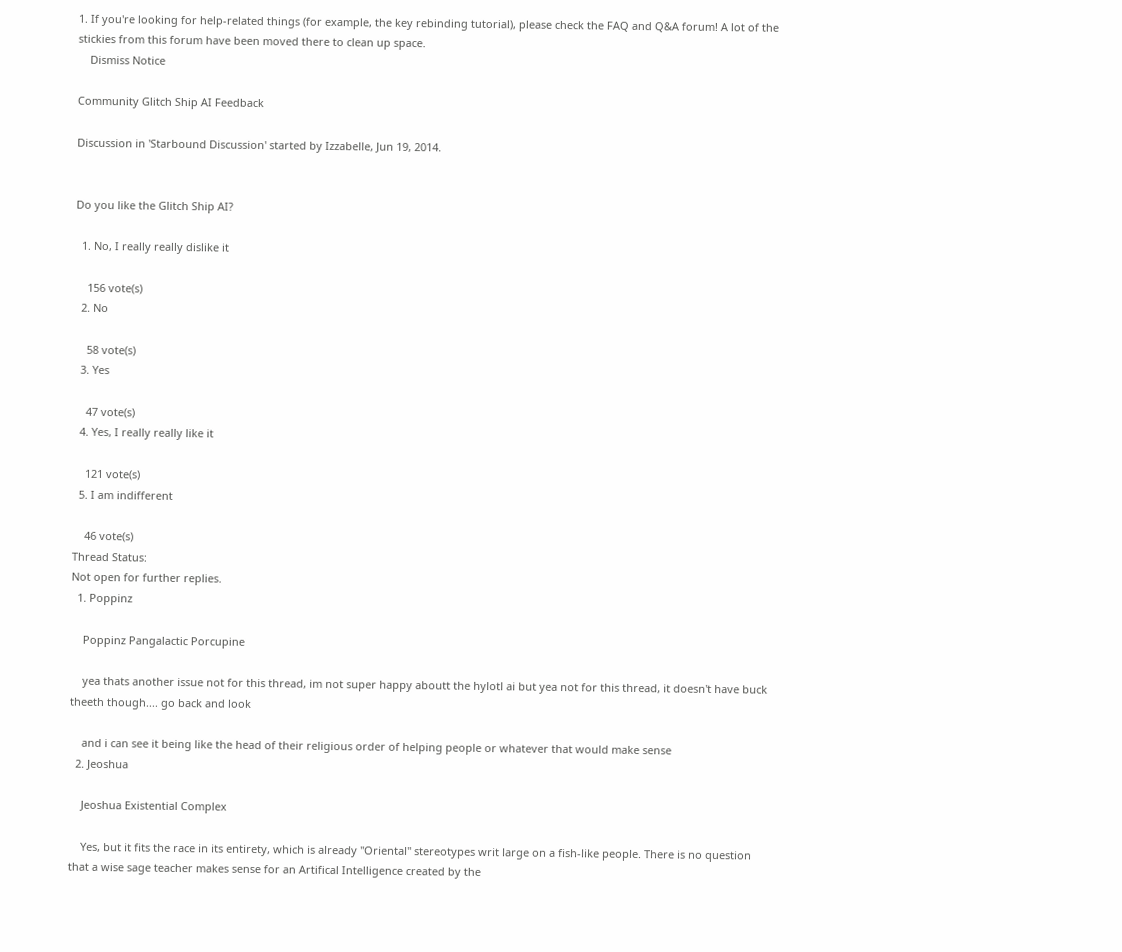1. If you're looking for help-related things (for example, the key rebinding tutorial), please check the FAQ and Q&A forum! A lot of the stickies from this forum have been moved there to clean up space.
    Dismiss Notice

Community Glitch Ship AI Feedback

Discussion in 'Starbound Discussion' started by Izzabelle, Jun 19, 2014.


Do you like the Glitch Ship AI?

  1. No, I really really dislike it

    156 vote(s)
  2. No

    58 vote(s)
  3. Yes

    47 vote(s)
  4. Yes, I really really like it

    121 vote(s)
  5. I am indifferent

    46 vote(s)
Thread Status:
Not open for further replies.
  1. Poppinz

    Poppinz Pangalactic Porcupine

    yea thats another issue not for this thread, im not super happy aboutt the hylotl ai but yea not for this thread, it doesn't have buck theeth though.... go back and look

    and i can see it being like the head of their religious order of helping people or whatever that would make sense
  2. Jeoshua

    Jeoshua Existential Complex

    Yes, but it fits the race in its entirety, which is already "Oriental" stereotypes writ large on a fish-like people. There is no question that a wise sage teacher makes sense for an Artifical Intelligence created by the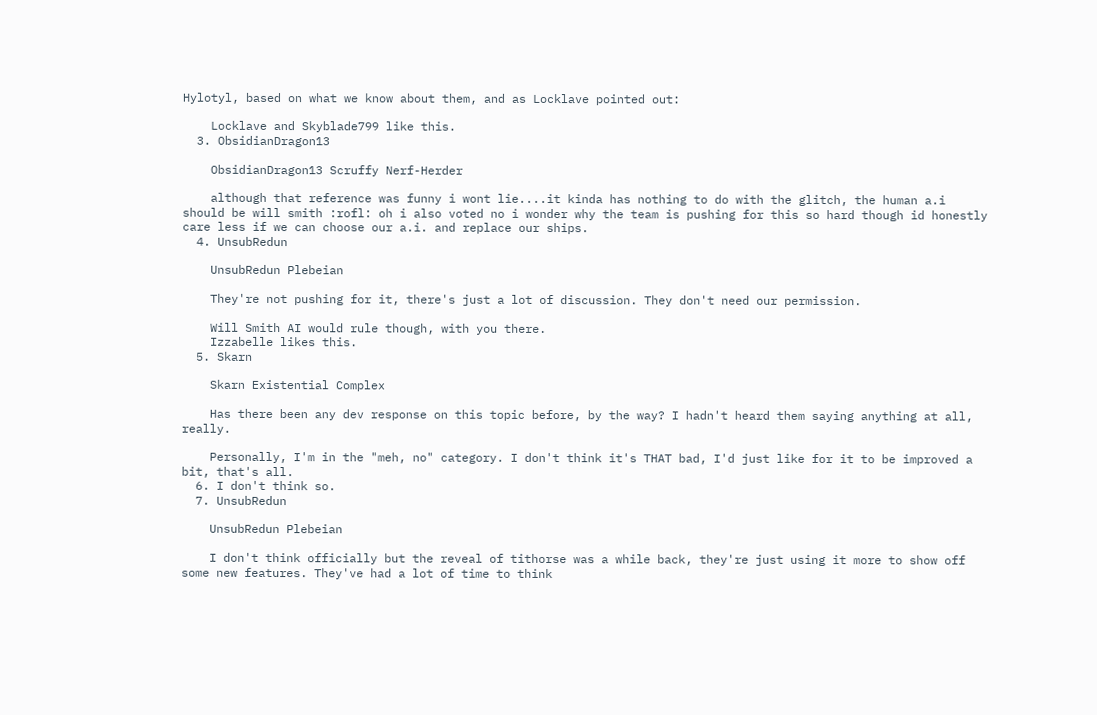Hylotyl, based on what we know about them, and as Locklave pointed out:

    Locklave and Skyblade799 like this.
  3. ObsidianDragon13

    ObsidianDragon13 Scruffy Nerf-Herder

    although that reference was funny i wont lie....it kinda has nothing to do with the glitch, the human a.i should be will smith :rofl: oh i also voted no i wonder why the team is pushing for this so hard though id honestly care less if we can choose our a.i. and replace our ships.
  4. UnsubRedun

    UnsubRedun Plebeian

    They're not pushing for it, there's just a lot of discussion. They don't need our permission.

    Will Smith AI would rule though, with you there.
    Izzabelle likes this.
  5. Skarn

    Skarn Existential Complex

    Has there been any dev response on this topic before, by the way? I hadn't heard them saying anything at all, really.

    Personally, I'm in the "meh, no" category. I don't think it's THAT bad, I'd just like for it to be improved a bit, that's all.
  6. I don't think so.
  7. UnsubRedun

    UnsubRedun Plebeian

    I don't think officially but the reveal of tithorse was a while back, they're just using it more to show off some new features. They've had a lot of time to think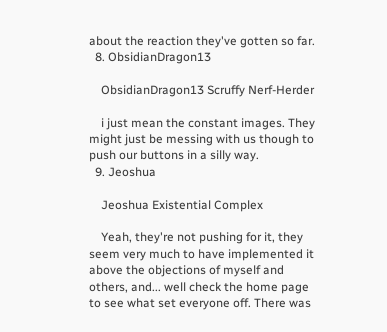about the reaction they've gotten so far.
  8. ObsidianDragon13

    ObsidianDragon13 Scruffy Nerf-Herder

    i just mean the constant images. They might just be messing with us though to push our buttons in a silly way.
  9. Jeoshua

    Jeoshua Existential Complex

    Yeah, they're not pushing for it, they seem very much to have implemented it above the objections of myself and others, and... well check the home page to see what set everyone off. There was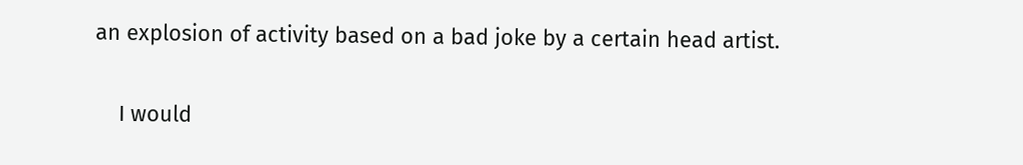an explosion of activity based on a bad joke by a certain head artist.

    I would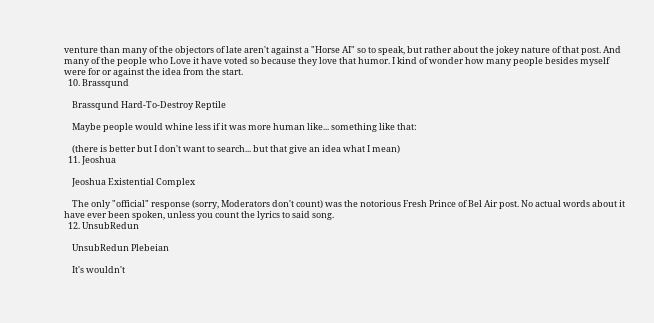venture than many of the objectors of late aren't against a "Horse AI" so to speak, but rather about the jokey nature of that post. And many of the people who Love it have voted so because they love that humor. I kind of wonder how many people besides myself were for or against the idea from the start.
  10. Brassqund

    Brassqund Hard-To-Destroy Reptile

    Maybe people would whine less if it was more human like... something like that:

    (there is better but I don't want to search... but that give an idea what I mean)
  11. Jeoshua

    Jeoshua Existential Complex

    The only "official" response (sorry, Moderators don't count) was the notorious Fresh Prince of Bel Air post. No actual words about it have ever been spoken, unless you count the lyrics to said song.
  12. UnsubRedun

    UnsubRedun Plebeian

    It's wouldn't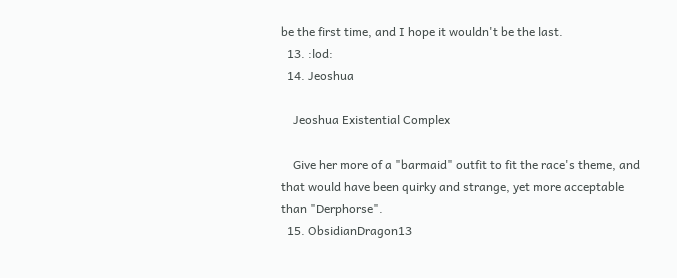be the first time, and I hope it wouldn't be the last.
  13. :lod:
  14. Jeoshua

    Jeoshua Existential Complex

    Give her more of a "barmaid" outfit to fit the race's theme, and that would have been quirky and strange, yet more acceptable than "Derphorse".
  15. ObsidianDragon13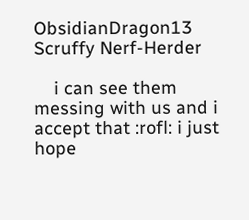ObsidianDragon13 Scruffy Nerf-Herder

    i can see them messing with us and i accept that :rofl: i just hope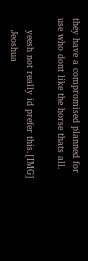they have a compromised planned for use who dont like the horse thats all.

    yeesh not really id prefer this.[IMG]
    Jeoshua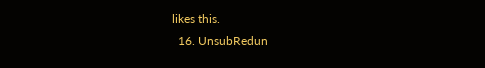likes this.
  16. UnsubRedun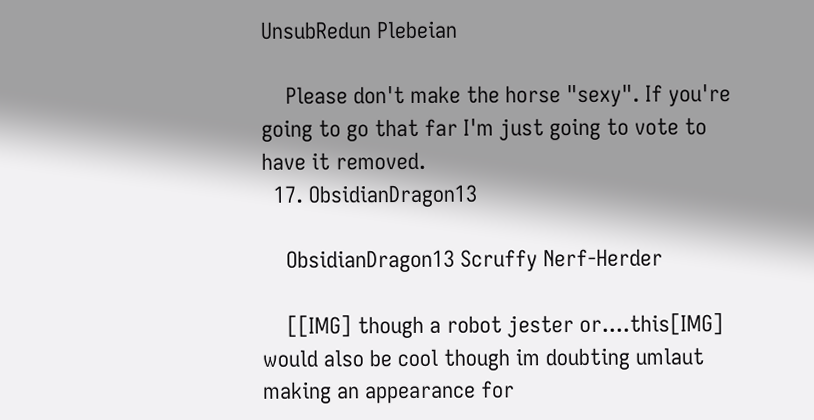UnsubRedun Plebeian

    Please don't make the horse "sexy". If you're going to go that far I'm just going to vote to have it removed.
  17. ObsidianDragon13

    ObsidianDragon13 Scruffy Nerf-Herder

    [[IMG] though a robot jester or....this[IMG] would also be cool though im doubting umlaut making an appearance for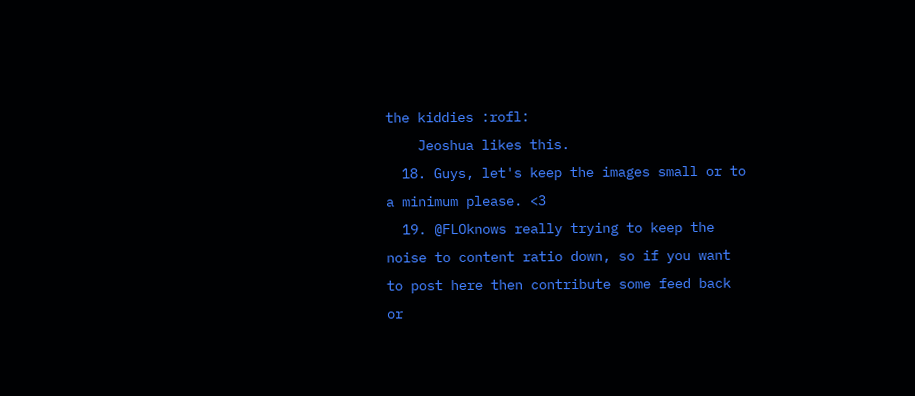the kiddies :rofl:
    Jeoshua likes this.
  18. Guys, let's keep the images small or to a minimum please. <3
  19. @FLOknows really trying to keep the noise to content ratio down, so if you want to post here then contribute some feed back or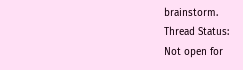brainstorm.
Thread Status:
Not open for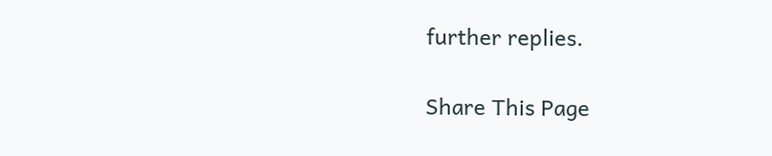further replies.

Share This Page